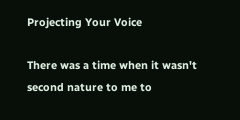Projecting Your Voice

There was a time when it wasn't second nature to me to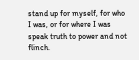stand up for myself, for who I was, or for where I was speak truth to power and not flinch.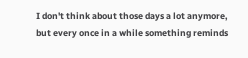I don't think about those days a lot anymore, but every once in a while something reminds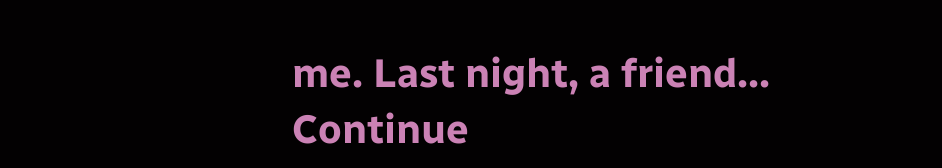me. Last night, a friend... Continue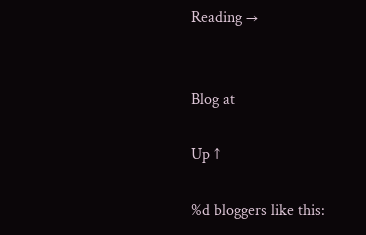Reading →


Blog at

Up ↑

%d bloggers like this: